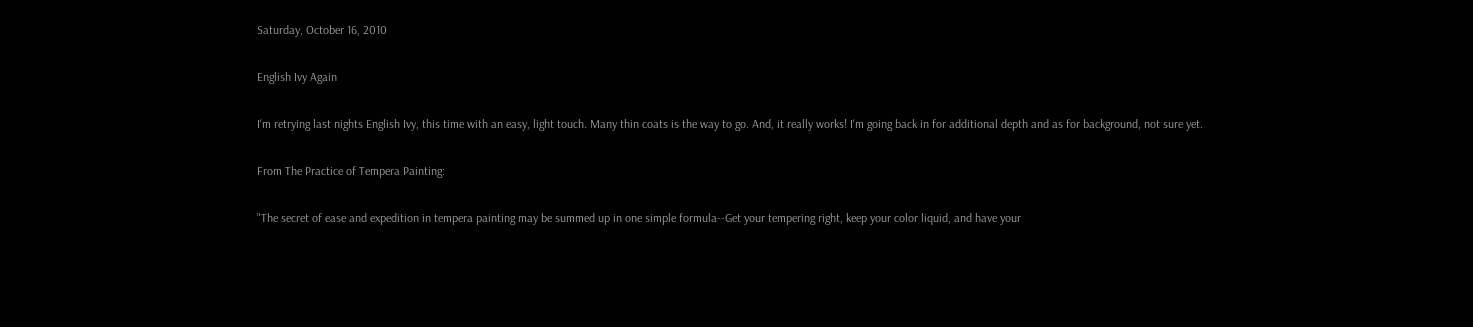Saturday, October 16, 2010

English Ivy Again

I'm retrying last nights English Ivy, this time with an easy, light touch. Many thin coats is the way to go. And, it really works! I'm going back in for additional depth and as for background, not sure yet.

From The Practice of Tempera Painting:

"The secret of ease and expedition in tempera painting may be summed up in one simple formula--Get your tempering right, keep your color liquid, and have your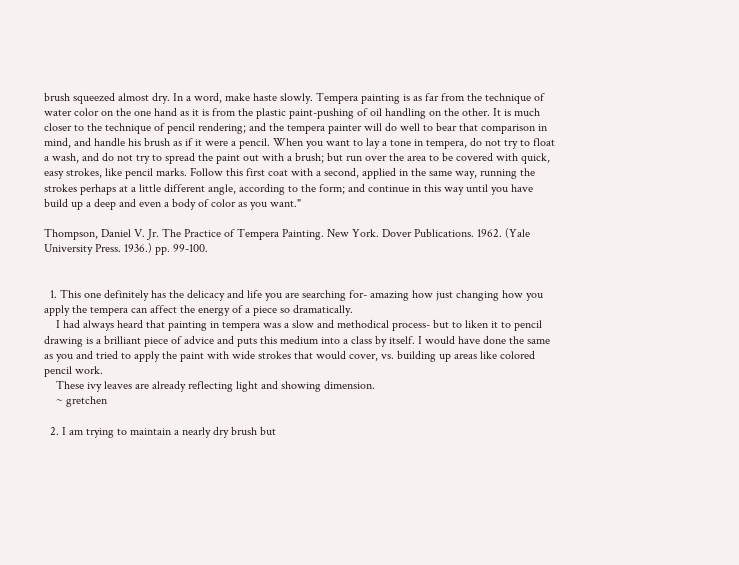brush squeezed almost dry. In a word, make haste slowly. Tempera painting is as far from the technique of water color on the one hand as it is from the plastic paint-pushing of oil handling on the other. It is much closer to the technique of pencil rendering; and the tempera painter will do well to bear that comparison in mind, and handle his brush as if it were a pencil. When you want to lay a tone in tempera, do not try to float a wash, and do not try to spread the paint out with a brush; but run over the area to be covered with quick, easy strokes, like pencil marks. Follow this first coat with a second, applied in the same way, running the strokes perhaps at a little different angle, according to the form; and continue in this way until you have build up a deep and even a body of color as you want."

Thompson, Daniel V. Jr. The Practice of Tempera Painting. New York. Dover Publications. 1962. (Yale University Press. 1936.) pp. 99-100.


  1. This one definitely has the delicacy and life you are searching for- amazing how just changing how you apply the tempera can affect the energy of a piece so dramatically.
    I had always heard that painting in tempera was a slow and methodical process- but to liken it to pencil drawing is a brilliant piece of advice and puts this medium into a class by itself. I would have done the same as you and tried to apply the paint with wide strokes that would cover, vs. building up areas like colored pencil work.
    These ivy leaves are already reflecting light and showing dimension.
    ~ gretchen

  2. I am trying to maintain a nearly dry brush but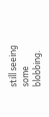still seeing some blobbing.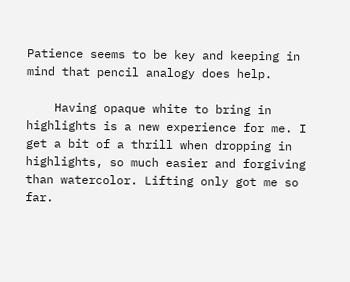Patience seems to be key and keeping in mind that pencil analogy does help.

    Having opaque white to bring in highlights is a new experience for me. I get a bit of a thrill when dropping in highlights, so much easier and forgiving than watercolor. Lifting only got me so far.